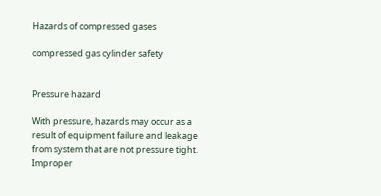Hazards of compressed gases

compressed gas cylinder safety


Pressure hazard

With pressure, hazards may occur as a result of equipment failure and leakage from system that are not pressure tight. Improper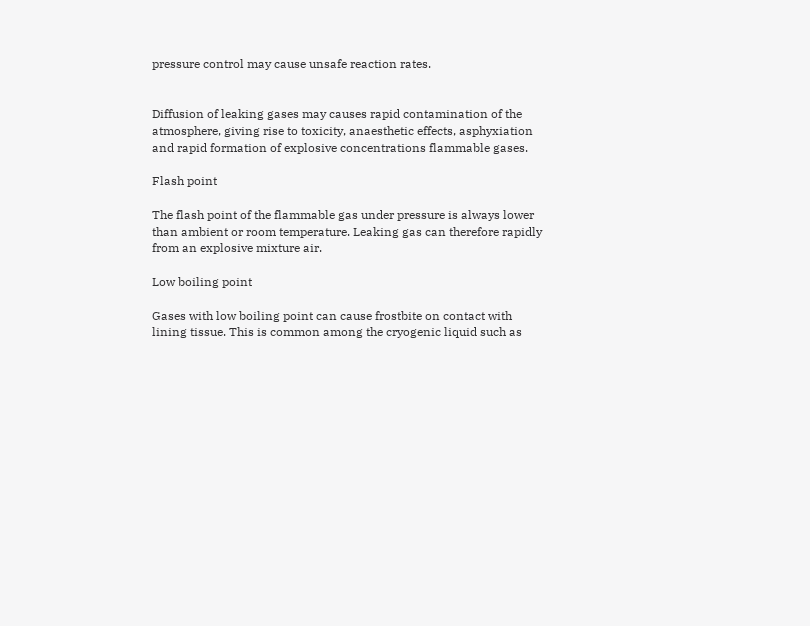pressure control may cause unsafe reaction rates.


Diffusion of leaking gases may causes rapid contamination of the atmosphere, giving rise to toxicity, anaesthetic effects, asphyxiation and rapid formation of explosive concentrations flammable gases.

Flash point

The flash point of the flammable gas under pressure is always lower than ambient or room temperature. Leaking gas can therefore rapidly from an explosive mixture air.

Low boiling point

Gases with low boiling point can cause frostbite on contact with lining tissue. This is common among the cryogenic liquid such as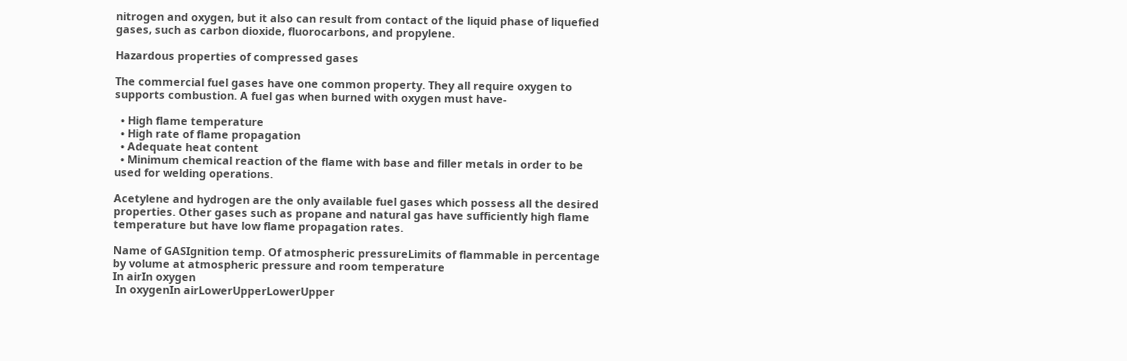nitrogen and oxygen, but it also can result from contact of the liquid phase of liquefied gases, such as carbon dioxide, fluorocarbons, and propylene.

Hazardous properties of compressed gases

The commercial fuel gases have one common property. They all require oxygen to supports combustion. A fuel gas when burned with oxygen must have-

  • High flame temperature
  • High rate of flame propagation
  • Adequate heat content
  • Minimum chemical reaction of the flame with base and filler metals in order to be used for welding operations.

Acetylene and hydrogen are the only available fuel gases which possess all the desired properties. Other gases such as propane and natural gas have sufficiently high flame temperature but have low flame propagation rates.

Name of GASIgnition temp. Of atmospheric pressureLimits of flammable in percentage by volume at atmospheric pressure and room temperature
In airIn oxygen
 In oxygenIn airLowerUpperLowerUpper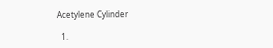Acetylene Cylinder

  1.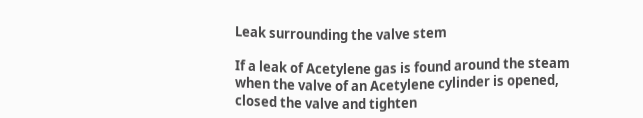Leak surrounding the valve stem

If a leak of Acetylene gas is found around the steam when the valve of an Acetylene cylinder is opened, closed the valve and tighten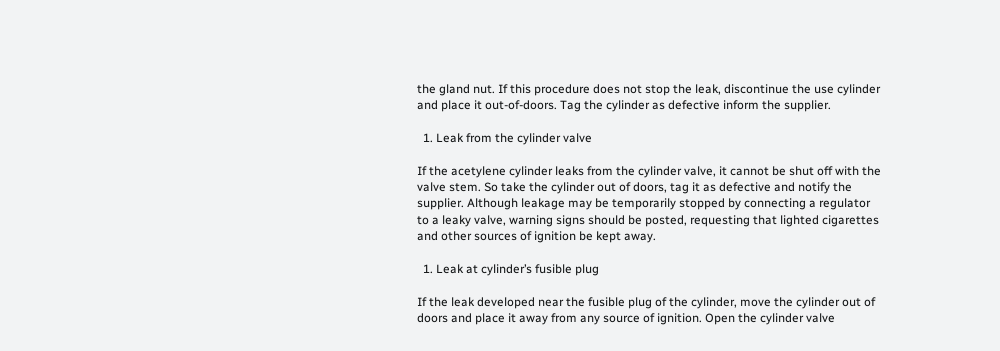the gland nut. If this procedure does not stop the leak, discontinue the use cylinder and place it out-of-doors. Tag the cylinder as defective inform the supplier.

  1. Leak from the cylinder valve

If the acetylene cylinder leaks from the cylinder valve, it cannot be shut off with the valve stem. So take the cylinder out of doors, tag it as defective and notify the supplier. Although leakage may be temporarily stopped by connecting a regulator to a leaky valve, warning signs should be posted, requesting that lighted cigarettes and other sources of ignition be kept away.

  1. Leak at cylinder’s fusible plug

If the leak developed near the fusible plug of the cylinder, move the cylinder out of doors and place it away from any source of ignition. Open the cylinder valve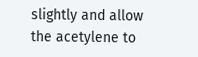slightly and allow the acetylene to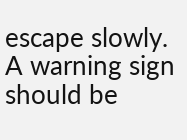escape slowly. A warning sign should be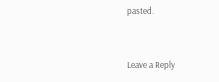pasted.


Leave a Reply